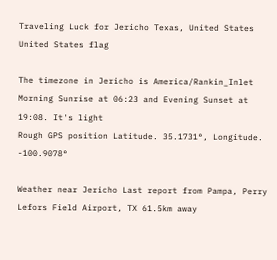Traveling Luck for Jericho Texas, United States United States flag

The timezone in Jericho is America/Rankin_Inlet
Morning Sunrise at 06:23 and Evening Sunset at 19:08. It's light
Rough GPS position Latitude. 35.1731°, Longitude. -100.9078°

Weather near Jericho Last report from Pampa, Perry Lefors Field Airport, TX 61.5km away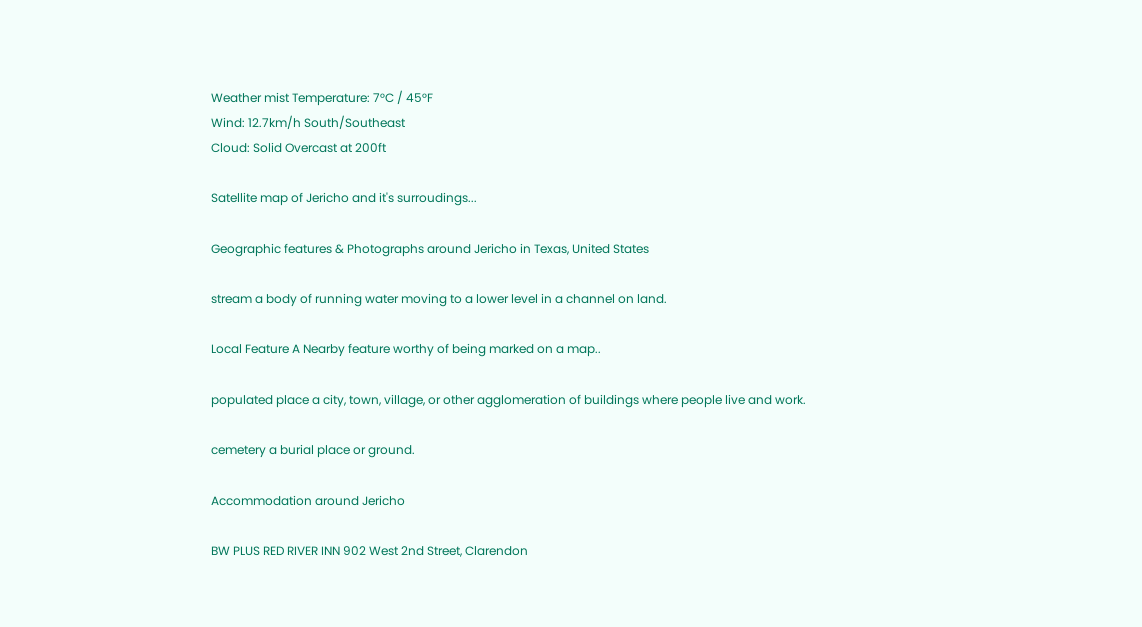Weather mist Temperature: 7°C / 45°F
Wind: 12.7km/h South/Southeast
Cloud: Solid Overcast at 200ft

Satellite map of Jericho and it's surroudings...

Geographic features & Photographs around Jericho in Texas, United States

stream a body of running water moving to a lower level in a channel on land.

Local Feature A Nearby feature worthy of being marked on a map..

populated place a city, town, village, or other agglomeration of buildings where people live and work.

cemetery a burial place or ground.

Accommodation around Jericho

BW PLUS RED RIVER INN 902 West 2nd Street, Clarendon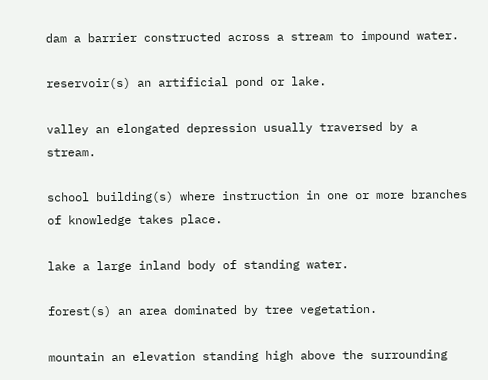dam a barrier constructed across a stream to impound water.

reservoir(s) an artificial pond or lake.

valley an elongated depression usually traversed by a stream.

school building(s) where instruction in one or more branches of knowledge takes place.

lake a large inland body of standing water.

forest(s) an area dominated by tree vegetation.

mountain an elevation standing high above the surrounding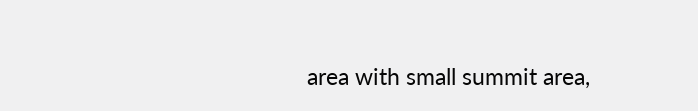area with small summit area,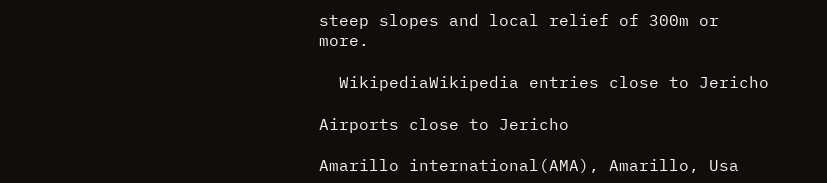steep slopes and local relief of 300m or more.

  WikipediaWikipedia entries close to Jericho

Airports close to Jericho

Amarillo international(AMA), Amarillo, Usa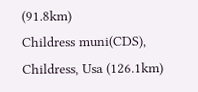(91.8km)
Childress muni(CDS), Childress, Usa (126.1km)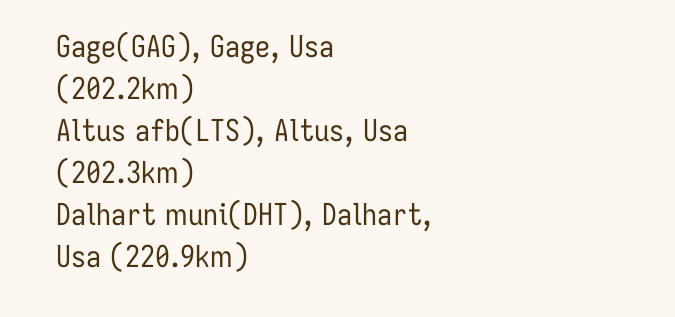Gage(GAG), Gage, Usa (202.2km)
Altus afb(LTS), Altus, Usa (202.3km)
Dalhart muni(DHT), Dalhart, Usa (220.9km)